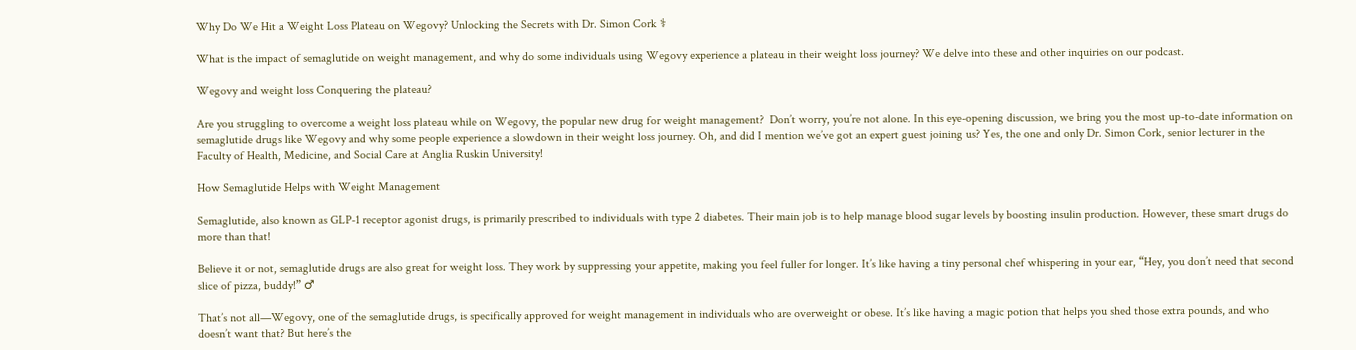Why Do We Hit a Weight Loss Plateau on Wegovy? Unlocking the Secrets with Dr. Simon Cork ⚕

What is the impact of semaglutide on weight management, and why do some individuals using Wegovy experience a plateau in their weight loss journey? We delve into these and other inquiries on our podcast.

Wegovy and weight loss Conquering the plateau?

Are you struggling to overcome a weight loss plateau while on Wegovy, the popular new drug for weight management?  Don’t worry, you’re not alone. In this eye-opening discussion, we bring you the most up-to-date information on semaglutide drugs like Wegovy and why some people experience a slowdown in their weight loss journey. Oh, and did I mention we’ve got an expert guest joining us? Yes, the one and only Dr. Simon Cork, senior lecturer in the Faculty of Health, Medicine, and Social Care at Anglia Ruskin University!

How Semaglutide Helps with Weight Management

Semaglutide, also known as GLP-1 receptor agonist drugs, is primarily prescribed to individuals with type 2 diabetes. Their main job is to help manage blood sugar levels by boosting insulin production. However, these smart drugs do more than that!

Believe it or not, semaglutide drugs are also great for weight loss. They work by suppressing your appetite, making you feel fuller for longer. It’s like having a tiny personal chef whispering in your ear, “Hey, you don’t need that second slice of pizza, buddy!” ♂

That’s not all—Wegovy, one of the semaglutide drugs, is specifically approved for weight management in individuals who are overweight or obese. It’s like having a magic potion that helps you shed those extra pounds, and who doesn’t want that? But here’s the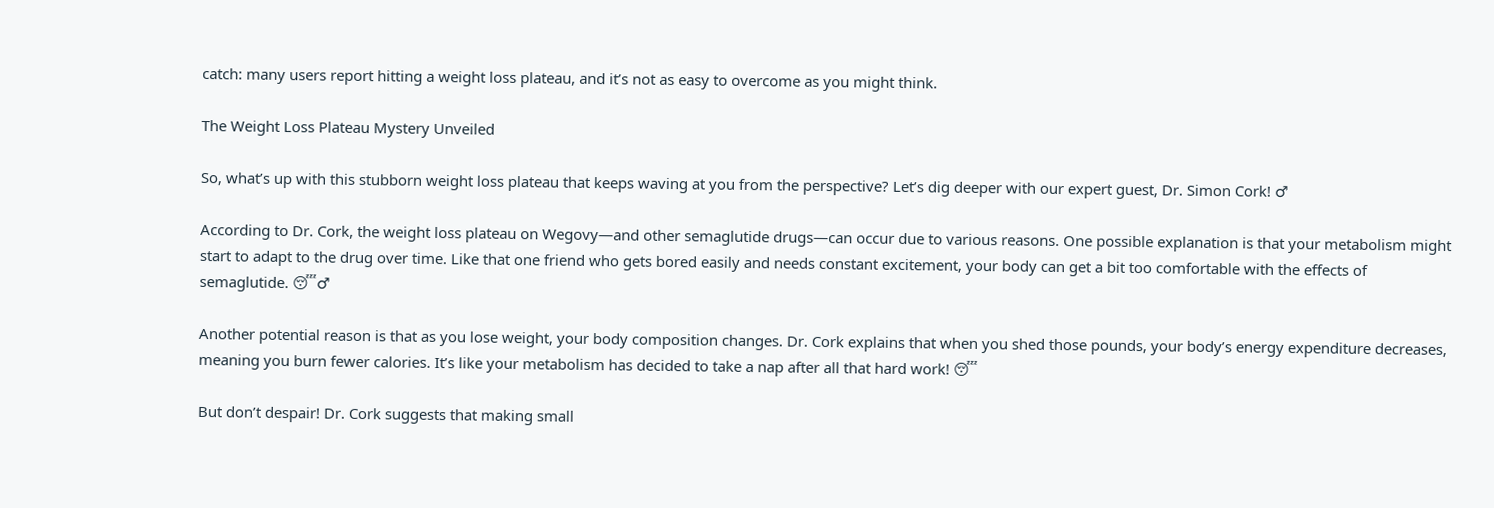catch: many users report hitting a weight loss plateau, and it’s not as easy to overcome as you might think.

The Weight Loss Plateau Mystery Unveiled

So, what’s up with this stubborn weight loss plateau that keeps waving at you from the perspective? Let’s dig deeper with our expert guest, Dr. Simon Cork! ♂

According to Dr. Cork, the weight loss plateau on Wegovy—and other semaglutide drugs—can occur due to various reasons. One possible explanation is that your metabolism might start to adapt to the drug over time. Like that one friend who gets bored easily and needs constant excitement, your body can get a bit too comfortable with the effects of semaglutide. 😴♂

Another potential reason is that as you lose weight, your body composition changes. Dr. Cork explains that when you shed those pounds, your body’s energy expenditure decreases, meaning you burn fewer calories. It’s like your metabolism has decided to take a nap after all that hard work! 😴

But don’t despair! Dr. Cork suggests that making small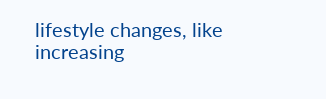lifestyle changes, like increasing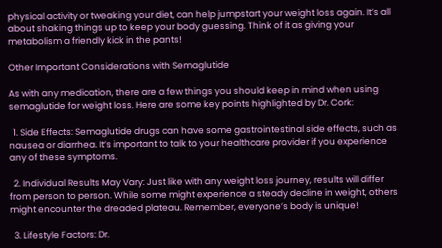physical activity or tweaking your diet, can help jumpstart your weight loss again. It’s all about shaking things up to keep your body guessing. Think of it as giving your metabolism a friendly kick in the pants!

Other Important Considerations with Semaglutide

As with any medication, there are a few things you should keep in mind when using semaglutide for weight loss. Here are some key points highlighted by Dr. Cork:

  1. Side Effects: Semaglutide drugs can have some gastrointestinal side effects, such as nausea or diarrhea. It’s important to talk to your healthcare provider if you experience any of these symptoms.

  2. Individual Results May Vary: Just like with any weight loss journey, results will differ from person to person. While some might experience a steady decline in weight, others might encounter the dreaded plateau. Remember, everyone’s body is unique!

  3. Lifestyle Factors: Dr.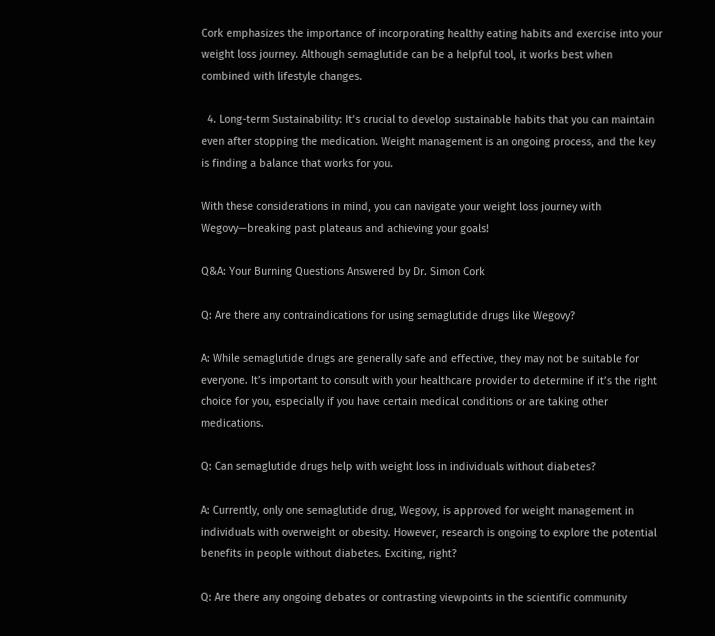Cork emphasizes the importance of incorporating healthy eating habits and exercise into your weight loss journey. Although semaglutide can be a helpful tool, it works best when combined with lifestyle changes.

  4. Long-term Sustainability: It’s crucial to develop sustainable habits that you can maintain even after stopping the medication. Weight management is an ongoing process, and the key is finding a balance that works for you.

With these considerations in mind, you can navigate your weight loss journey with Wegovy—breaking past plateaus and achieving your goals!

Q&A: Your Burning Questions Answered by Dr. Simon Cork

Q: Are there any contraindications for using semaglutide drugs like Wegovy?

A: While semaglutide drugs are generally safe and effective, they may not be suitable for everyone. It’s important to consult with your healthcare provider to determine if it’s the right choice for you, especially if you have certain medical conditions or are taking other medications.

Q: Can semaglutide drugs help with weight loss in individuals without diabetes?

A: Currently, only one semaglutide drug, Wegovy, is approved for weight management in individuals with overweight or obesity. However, research is ongoing to explore the potential benefits in people without diabetes. Exciting, right?

Q: Are there any ongoing debates or contrasting viewpoints in the scientific community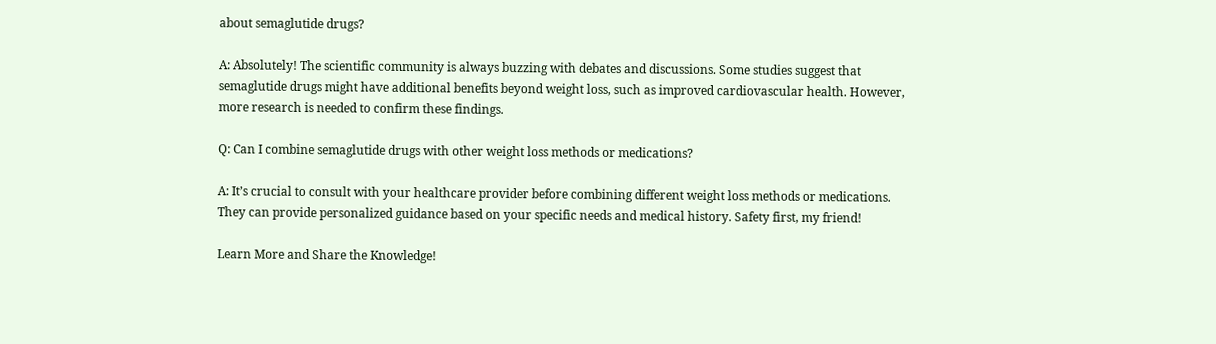about semaglutide drugs?

A: Absolutely! The scientific community is always buzzing with debates and discussions. Some studies suggest that semaglutide drugs might have additional benefits beyond weight loss, such as improved cardiovascular health. However, more research is needed to confirm these findings.

Q: Can I combine semaglutide drugs with other weight loss methods or medications?

A: It’s crucial to consult with your healthcare provider before combining different weight loss methods or medications. They can provide personalized guidance based on your specific needs and medical history. Safety first, my friend!

Learn More and Share the Knowledge!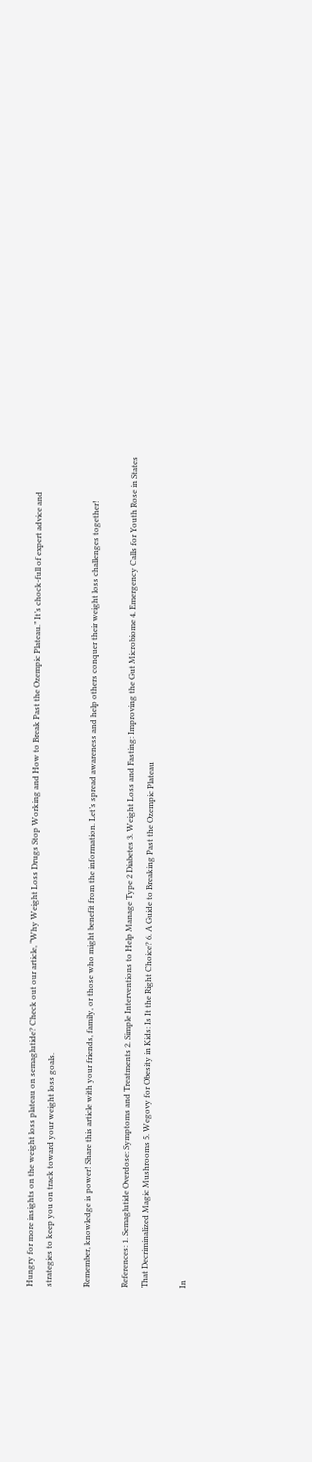Hungry for more insights on the weight loss plateau on semaglutide? Check out our article, “Why Weight Loss Drugs Stop Working and How to Break Past the Ozempic Plateau.” It’s chock-full of expert advice and strategies to keep you on track toward your weight loss goals.

Remember, knowledge is power! Share this article with your friends, family, or those who might benefit from the information. Let’s spread awareness and help others conquer their weight loss challenges together!

References: 1. Semaglutide Overdose: Symptoms and Treatments 2. Simple Interventions to Help Manage Type 2 Diabetes 3. Weight Loss and Fasting: Improving the Gut Microbiome 4. Emergency Calls for Youth Rose in States That Decriminalized Magic Mushrooms 5. Wegovy for Obesity in Kids: Is It the Right Choice? 6. A Guide to Breaking Past the Ozempic Plateau

In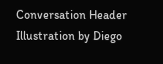Conversation Header Illustration by Diego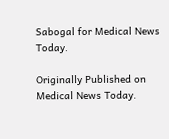Sabogal for Medical News Today.

Originally Published on Medical News Today.